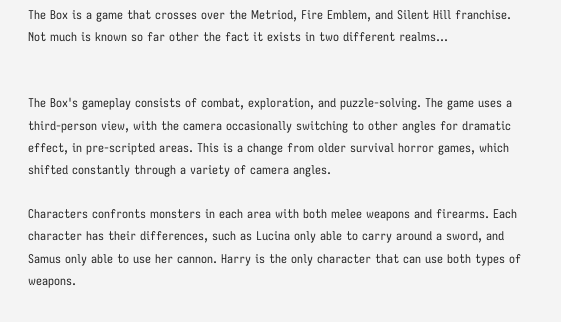The Box is a game that crosses over the Metriod, Fire Emblem, and Silent Hill franchise. Not much is known so far other the fact it exists in two different realms...


The Box's gameplay consists of combat, exploration, and puzzle-solving. The game uses a third-person view, with the camera occasionally switching to other angles for dramatic effect, in pre-scripted areas. This is a change from older survival horror games, which shifted constantly through a variety of camera angles.

Characters confronts monsters in each area with both melee weapons and firearms. Each character has their differences, such as Lucina only able to carry around a sword, and Samus only able to use her cannon. Harry is the only character that can use both types of weapons.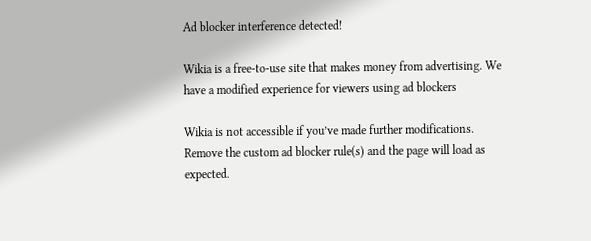Ad blocker interference detected!

Wikia is a free-to-use site that makes money from advertising. We have a modified experience for viewers using ad blockers

Wikia is not accessible if you’ve made further modifications. Remove the custom ad blocker rule(s) and the page will load as expected.